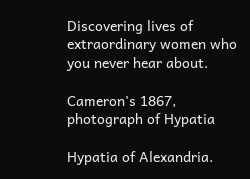Discovering lives of extraordinary women who you never hear about.

Cameron's 1867, photograph of Hypatia

Hypatia of Alexandria.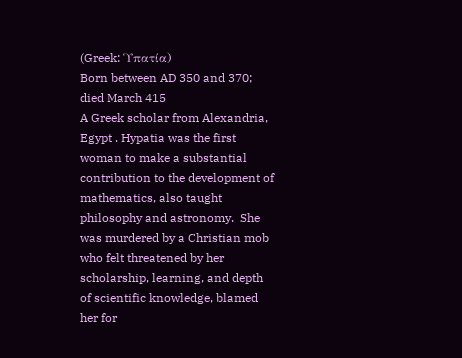(Greek: Ὑπατία)
Born between AD 350 and 370; died March 415
A Greek scholar from Alexandria, Egypt . Hypatia was the first woman to make a substantial contribution to the development of mathematics, also taught philosophy and astronomy.  She was murdered by a Christian mob who felt threatened by her scholarship, learning, and depth of scientific knowledge, blamed her for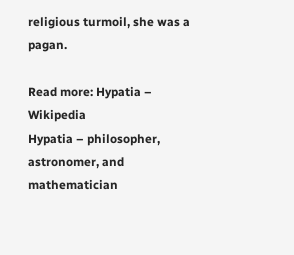religious turmoil, she was a pagan.

Read more: Hypatia – Wikipedia
Hypatia – philosopher, astronomer, and mathematician